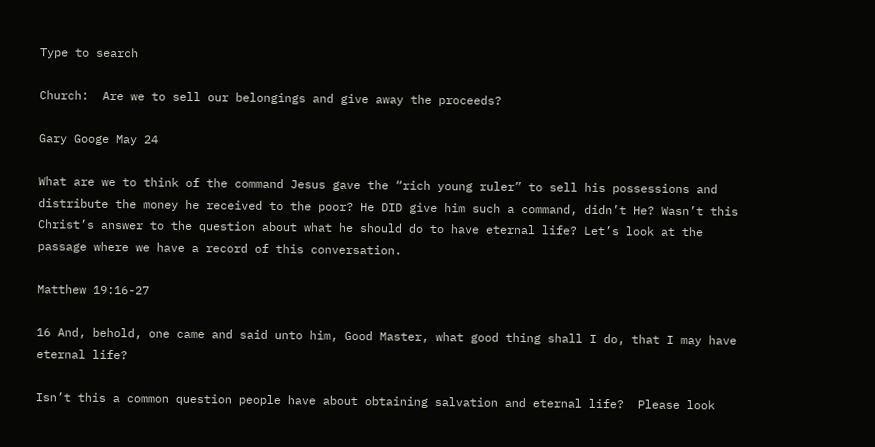Type to search

Church:  Are we to sell our belongings and give away the proceeds?

Gary Googe May 24

What are we to think of the command Jesus gave the “rich young ruler” to sell his possessions and distribute the money he received to the poor? He DID give him such a command, didn’t He? Wasn’t this Christ’s answer to the question about what he should do to have eternal life? Let’s look at the passage where we have a record of this conversation.

Matthew 19:16-27

16 And, behold, one came and said unto him, Good Master, what good thing shall I do, that I may have eternal life?

Isn’t this a common question people have about obtaining salvation and eternal life?  Please look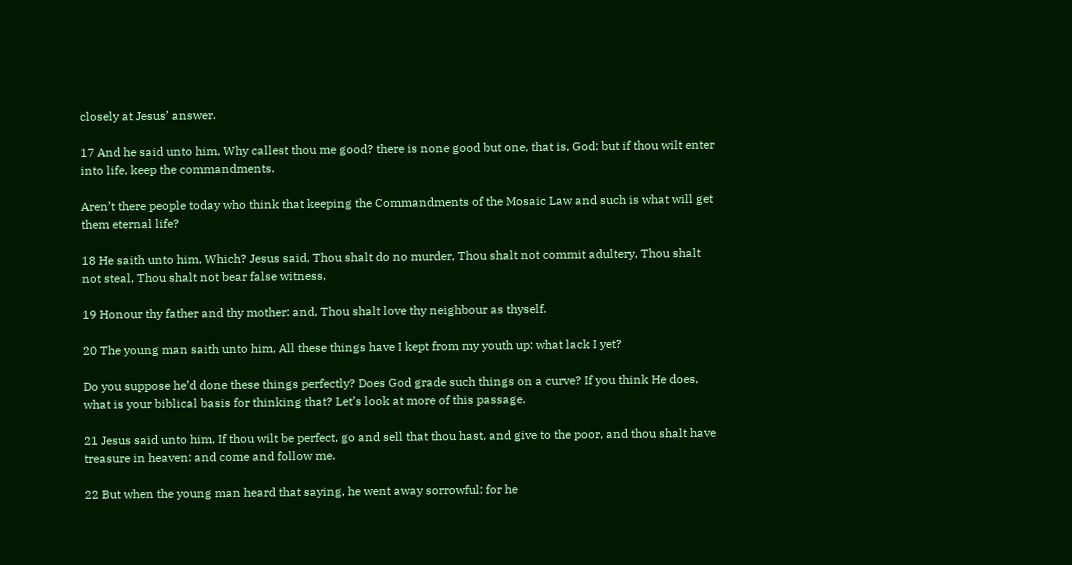closely at Jesus’ answer.

17 And he said unto him, Why callest thou me good? there is none good but one, that is, God: but if thou wilt enter into life, keep the commandments.

Aren’t there people today who think that keeping the Commandments of the Mosaic Law and such is what will get them eternal life?

18 He saith unto him, Which? Jesus said, Thou shalt do no murder, Thou shalt not commit adultery, Thou shalt not steal, Thou shalt not bear false witness,

19 Honour thy father and thy mother: and, Thou shalt love thy neighbour as thyself.

20 The young man saith unto him, All these things have I kept from my youth up: what lack I yet?

Do you suppose he’d done these things perfectly? Does God grade such things on a curve? If you think He does, what is your biblical basis for thinking that? Let’s look at more of this passage.

21 Jesus said unto him, If thou wilt be perfect, go and sell that thou hast, and give to the poor, and thou shalt have treasure in heaven: and come and follow me.

22 But when the young man heard that saying, he went away sorrowful: for he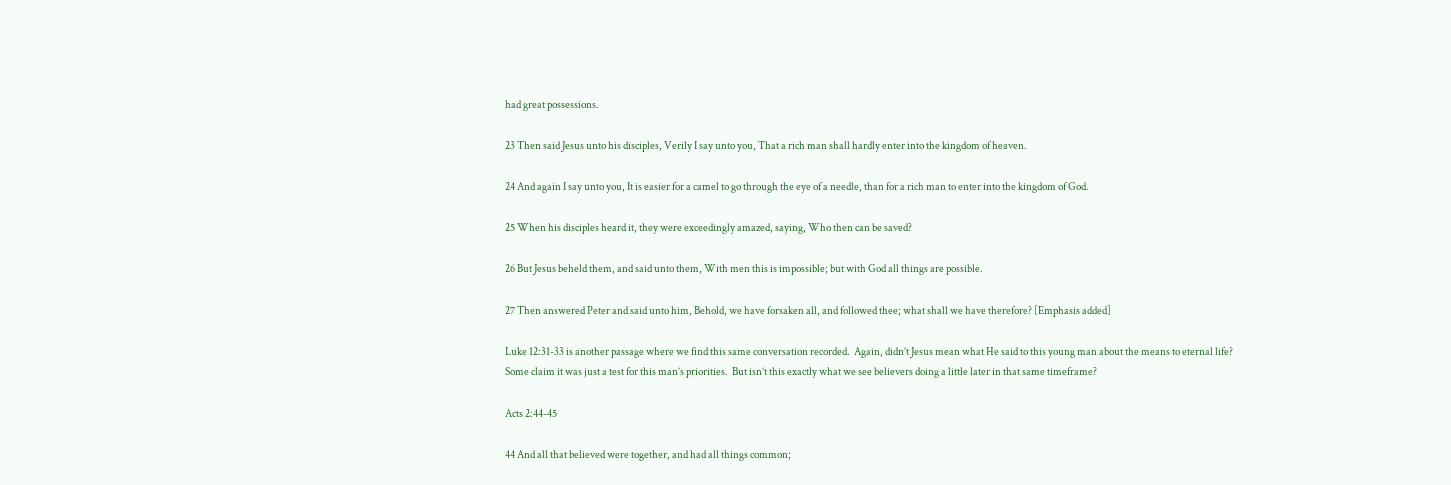had great possessions.

23 Then said Jesus unto his disciples, Verily I say unto you, That a rich man shall hardly enter into the kingdom of heaven.

24 And again I say unto you, It is easier for a camel to go through the eye of a needle, than for a rich man to enter into the kingdom of God.

25 When his disciples heard it, they were exceedingly amazed, saying, Who then can be saved?

26 But Jesus beheld them, and said unto them, With men this is impossible; but with God all things are possible.

27 Then answered Peter and said unto him, Behold, we have forsaken all, and followed thee; what shall we have therefore? [Emphasis added]

Luke 12:31-33 is another passage where we find this same conversation recorded.  Again, didn’t Jesus mean what He said to this young man about the means to eternal life? Some claim it was just a test for this man’s priorities.  But isn’t this exactly what we see believers doing a little later in that same timeframe?

Acts 2:44-45

44 And all that believed were together, and had all things common;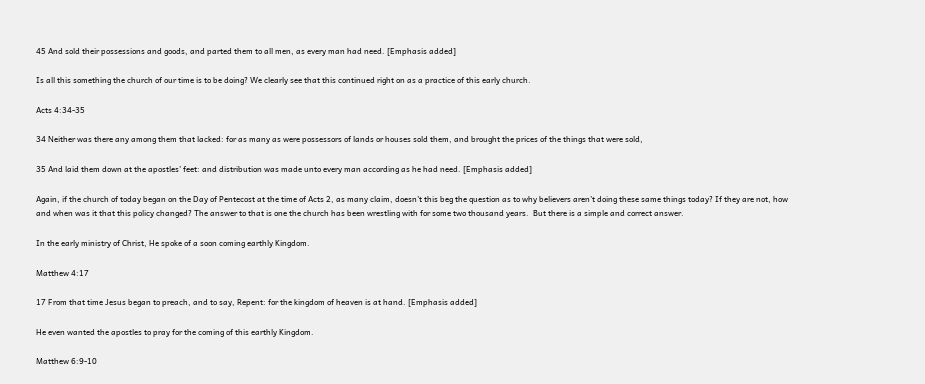45 And sold their possessions and goods, and parted them to all men, as every man had need. [Emphasis added]

Is all this something the church of our time is to be doing? We clearly see that this continued right on as a practice of this early church.

Acts 4:34-35

34 Neither was there any among them that lacked: for as many as were possessors of lands or houses sold them, and brought the prices of the things that were sold,

35 And laid them down at the apostles’ feet: and distribution was made unto every man according as he had need. [Emphasis added]

Again, if the church of today began on the Day of Pentecost at the time of Acts 2, as many claim, doesn’t this beg the question as to why believers aren’t doing these same things today? If they are not, how and when was it that this policy changed? The answer to that is one the church has been wrestling with for some two thousand years.  But there is a simple and correct answer.

In the early ministry of Christ, He spoke of a soon coming earthly Kingdom.

Matthew 4:17

17 From that time Jesus began to preach, and to say, Repent: for the kingdom of heaven is at hand. [Emphasis added]

He even wanted the apostles to pray for the coming of this earthly Kingdom.

Matthew 6:9-10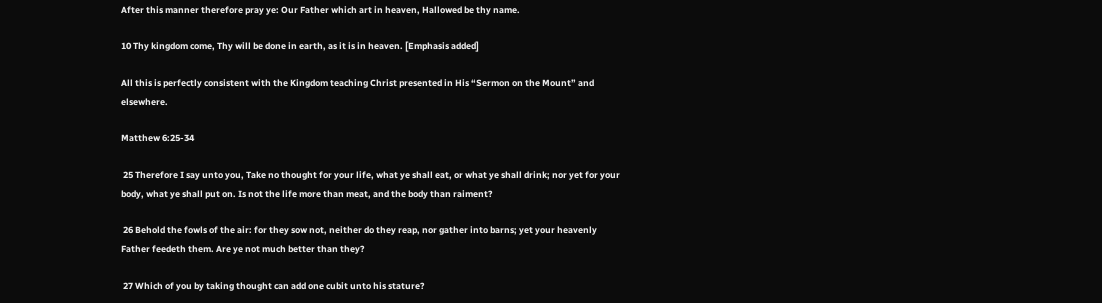After this manner therefore pray ye: Our Father which art in heaven, Hallowed be thy name.

10 Thy kingdom come, Thy will be done in earth, as it is in heaven. [Emphasis added]

All this is perfectly consistent with the Kingdom teaching Christ presented in His “Sermon on the Mount” and elsewhere.

Matthew 6:25-34

 25 Therefore I say unto you, Take no thought for your life, what ye shall eat, or what ye shall drink; nor yet for your body, what ye shall put on. Is not the life more than meat, and the body than raiment?

 26 Behold the fowls of the air: for they sow not, neither do they reap, nor gather into barns; yet your heavenly Father feedeth them. Are ye not much better than they?

 27 Which of you by taking thought can add one cubit unto his stature?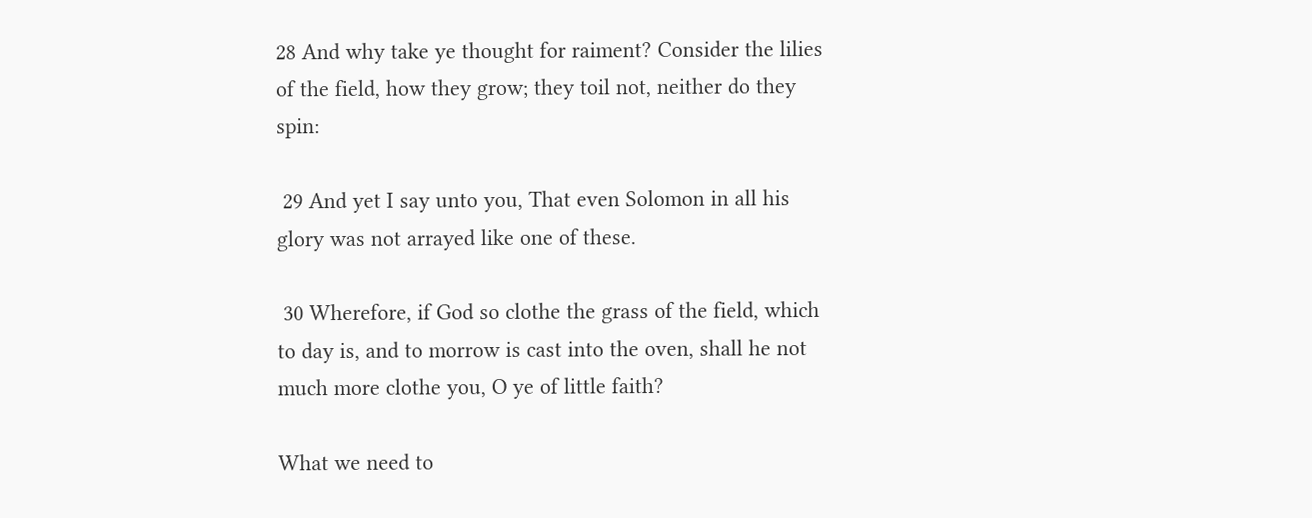28 And why take ye thought for raiment? Consider the lilies of the field, how they grow; they toil not, neither do they spin:

 29 And yet I say unto you, That even Solomon in all his glory was not arrayed like one of these.

 30 Wherefore, if God so clothe the grass of the field, which to day is, and to morrow is cast into the oven, shall he not much more clothe you, O ye of little faith?

What we need to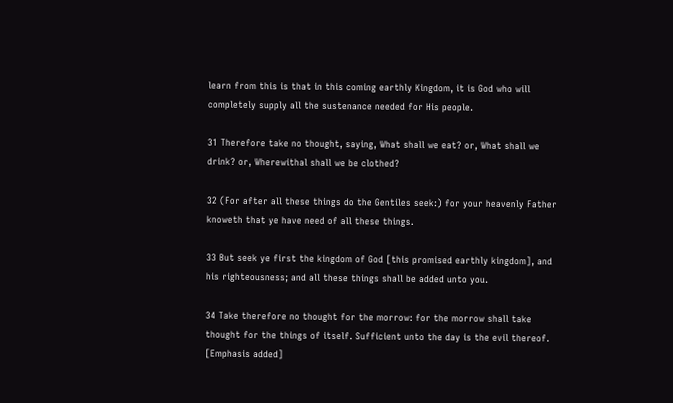learn from this is that in this coming earthly Kingdom, it is God who will completely supply all the sustenance needed for His people.

31 Therefore take no thought, saying, What shall we eat? or, What shall we drink? or, Wherewithal shall we be clothed?

32 (For after all these things do the Gentiles seek:) for your heavenly Father knoweth that ye have need of all these things.

33 But seek ye first the kingdom of God [this promised earthly kingdom], and his righteousness; and all these things shall be added unto you.

34 Take therefore no thought for the morrow: for the morrow shall take thought for the things of itself. Sufficient unto the day is the evil thereof. [Emphasis added]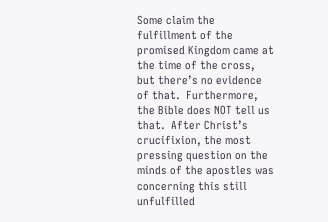Some claim the fulfillment of the promised Kingdom came at the time of the cross, but there’s no evidence of that.  Furthermore, the Bible does NOT tell us that.  After Christ’s crucifixion, the most pressing question on the minds of the apostles was concerning this still unfulfilled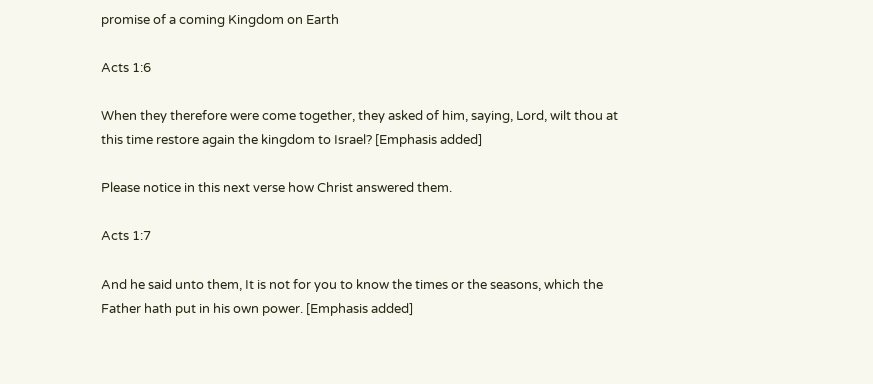promise of a coming Kingdom on Earth

Acts 1:6

When they therefore were come together, they asked of him, saying, Lord, wilt thou at this time restore again the kingdom to Israel? [Emphasis added]

Please notice in this next verse how Christ answered them.

Acts 1:7

And he said unto them, It is not for you to know the times or the seasons, which the Father hath put in his own power. [Emphasis added]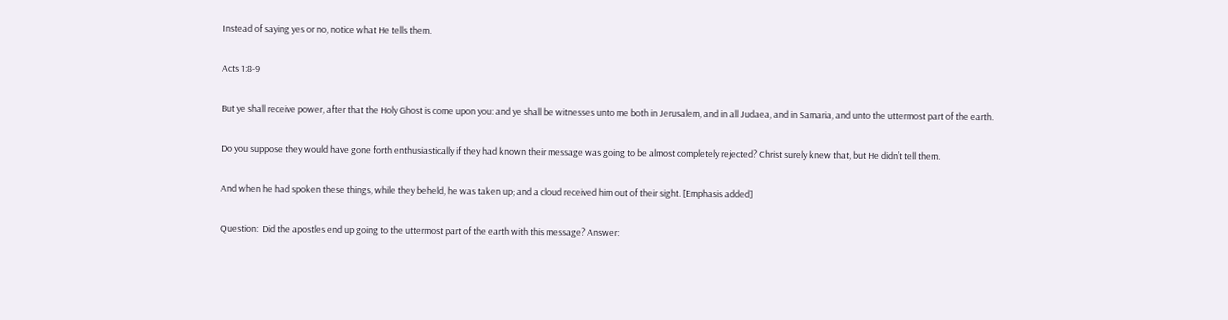Instead of saying yes or no, notice what He tells them.

Acts 1:8-9

But ye shall receive power, after that the Holy Ghost is come upon you: and ye shall be witnesses unto me both in Jerusalem, and in all Judaea, and in Samaria, and unto the uttermost part of the earth.

Do you suppose they would have gone forth enthusiastically if they had known their message was going to be almost completely rejected? Christ surely knew that, but He didn’t tell them.

And when he had spoken these things, while they beheld, he was taken up; and a cloud received him out of their sight. [Emphasis added]

Question:  Did the apostles end up going to the uttermost part of the earth with this message? Answer: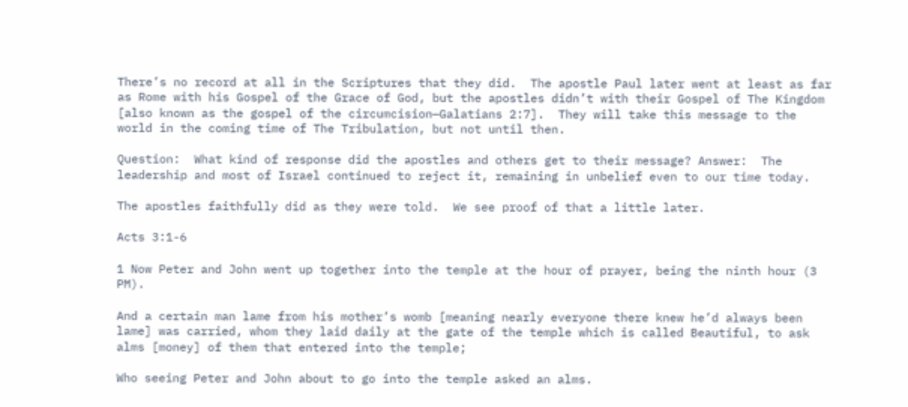There’s no record at all in the Scriptures that they did.  The apostle Paul later went at least as far as Rome with his Gospel of the Grace of God, but the apostles didn’t with their Gospel of The Kingdom [also known as the gospel of the circumcision—Galatians 2:7].  They will take this message to the world in the coming time of The Tribulation, but not until then.

Question:  What kind of response did the apostles and others get to their message? Answer:  The leadership and most of Israel continued to reject it, remaining in unbelief even to our time today.

The apostles faithfully did as they were told.  We see proof of that a little later.

Acts 3:1-6

1 Now Peter and John went up together into the temple at the hour of prayer, being the ninth hour (3 PM).

And a certain man lame from his mother’s womb [meaning nearly everyone there knew he’d always been lame] was carried, whom they laid daily at the gate of the temple which is called Beautiful, to ask alms [money] of them that entered into the temple;

Who seeing Peter and John about to go into the temple asked an alms.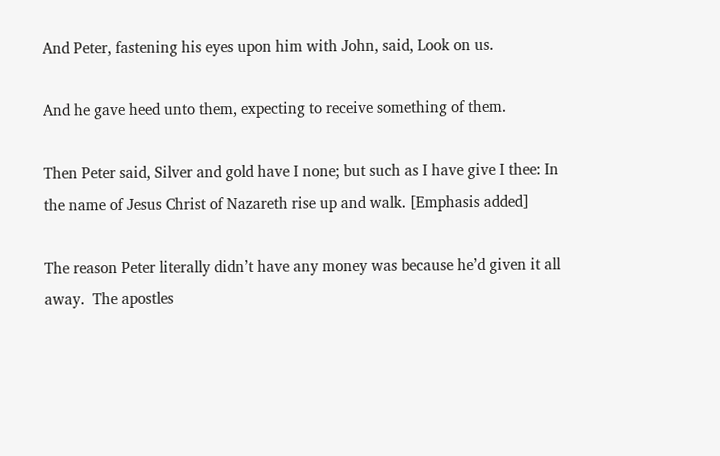And Peter, fastening his eyes upon him with John, said, Look on us.

And he gave heed unto them, expecting to receive something of them.

Then Peter said, Silver and gold have I none; but such as I have give I thee: In the name of Jesus Christ of Nazareth rise up and walk. [Emphasis added]

The reason Peter literally didn’t have any money was because he’d given it all away.  The apostles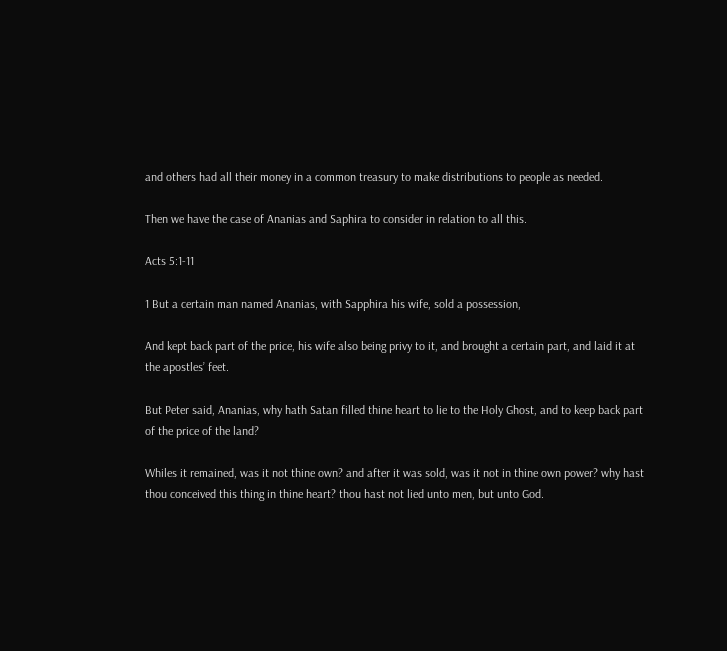and others had all their money in a common treasury to make distributions to people as needed.

Then we have the case of Ananias and Saphira to consider in relation to all this.

Acts 5:1-11

1 But a certain man named Ananias, with Sapphira his wife, sold a possession,

And kept back part of the price, his wife also being privy to it, and brought a certain part, and laid it at the apostles’ feet.

But Peter said, Ananias, why hath Satan filled thine heart to lie to the Holy Ghost, and to keep back part of the price of the land?

Whiles it remained, was it not thine own? and after it was sold, was it not in thine own power? why hast thou conceived this thing in thine heart? thou hast not lied unto men, but unto God.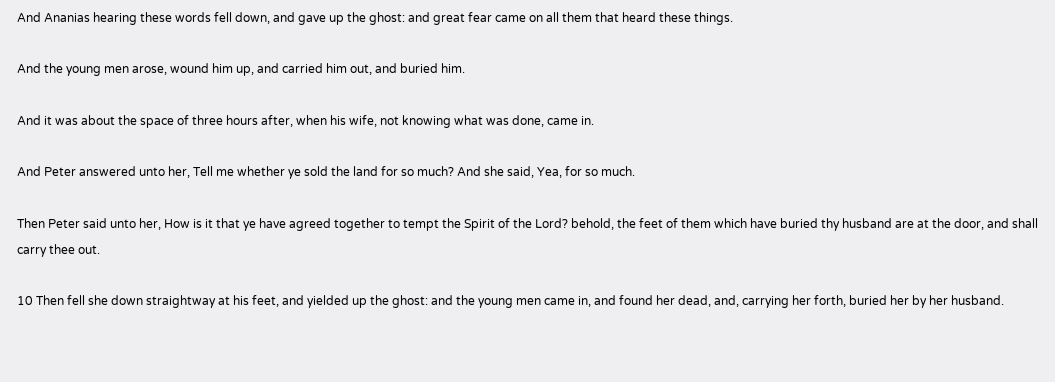And Ananias hearing these words fell down, and gave up the ghost: and great fear came on all them that heard these things.

And the young men arose, wound him up, and carried him out, and buried him.

And it was about the space of three hours after, when his wife, not knowing what was done, came in.

And Peter answered unto her, Tell me whether ye sold the land for so much? And she said, Yea, for so much.

Then Peter said unto her, How is it that ye have agreed together to tempt the Spirit of the Lord? behold, the feet of them which have buried thy husband are at the door, and shall carry thee out.

10 Then fell she down straightway at his feet, and yielded up the ghost: and the young men came in, and found her dead, and, carrying her forth, buried her by her husband.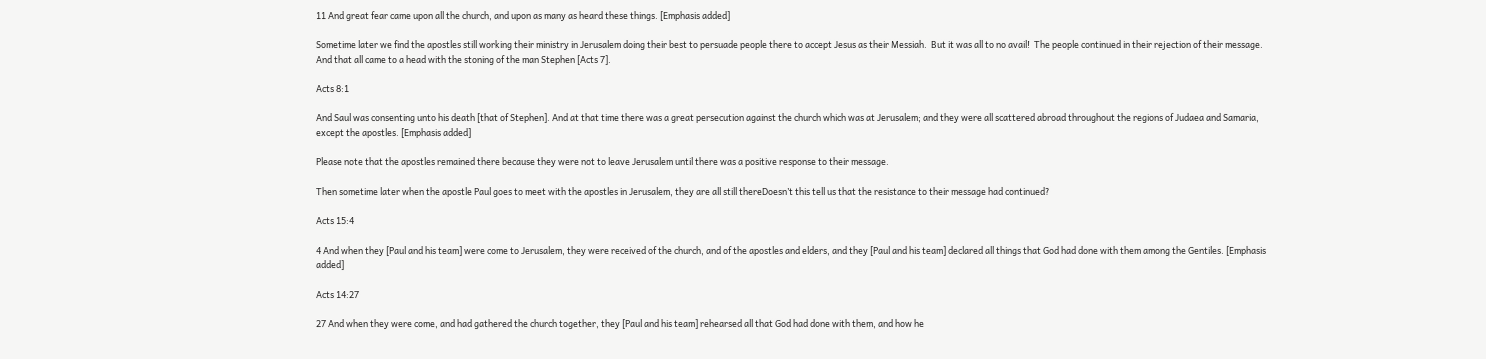11 And great fear came upon all the church, and upon as many as heard these things. [Emphasis added]

Sometime later we find the apostles still working their ministry in Jerusalem doing their best to persuade people there to accept Jesus as their Messiah.  But it was all to no avail!  The people continued in their rejection of their message.  And that all came to a head with the stoning of the man Stephen [Acts 7].

Acts 8:1

And Saul was consenting unto his death [that of Stephen]. And at that time there was a great persecution against the church which was at Jerusalem; and they were all scattered abroad throughout the regions of Judaea and Samaria, except the apostles. [Emphasis added]

Please note that the apostles remained there because they were not to leave Jerusalem until there was a positive response to their message.

Then sometime later when the apostle Paul goes to meet with the apostles in Jerusalem, they are all still thereDoesn’t this tell us that the resistance to their message had continued?

Acts 15:4

4 And when they [Paul and his team] were come to Jerusalem, they were received of the church, and of the apostles and elders, and they [Paul and his team] declared all things that God had done with them among the Gentiles. [Emphasis added]

Acts 14:27

27 And when they were come, and had gathered the church together, they [Paul and his team] rehearsed all that God had done with them, and how he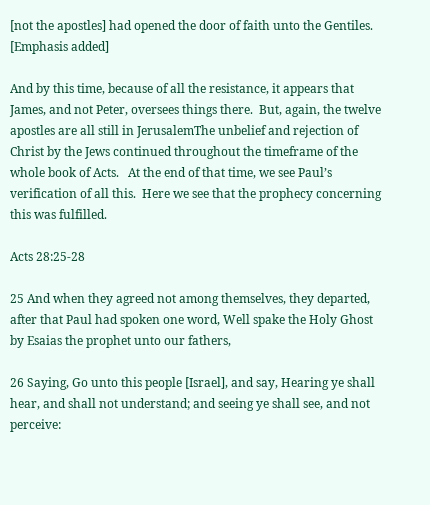[not the apostles] had opened the door of faith unto the Gentiles. [Emphasis added]

And by this time, because of all the resistance, it appears that James, and not Peter, oversees things there.  But, again, the twelve apostles are all still in JerusalemThe unbelief and rejection of Christ by the Jews continued throughout the timeframe of the whole book of Acts.   At the end of that time, we see Paul’s verification of all this.  Here we see that the prophecy concerning this was fulfilled.

Acts 28:25-28

25 And when they agreed not among themselves, they departed, after that Paul had spoken one word, Well spake the Holy Ghost by Esaias the prophet unto our fathers,

26 Saying, Go unto this people [Israel], and say, Hearing ye shall hear, and shall not understand; and seeing ye shall see, and not perceive: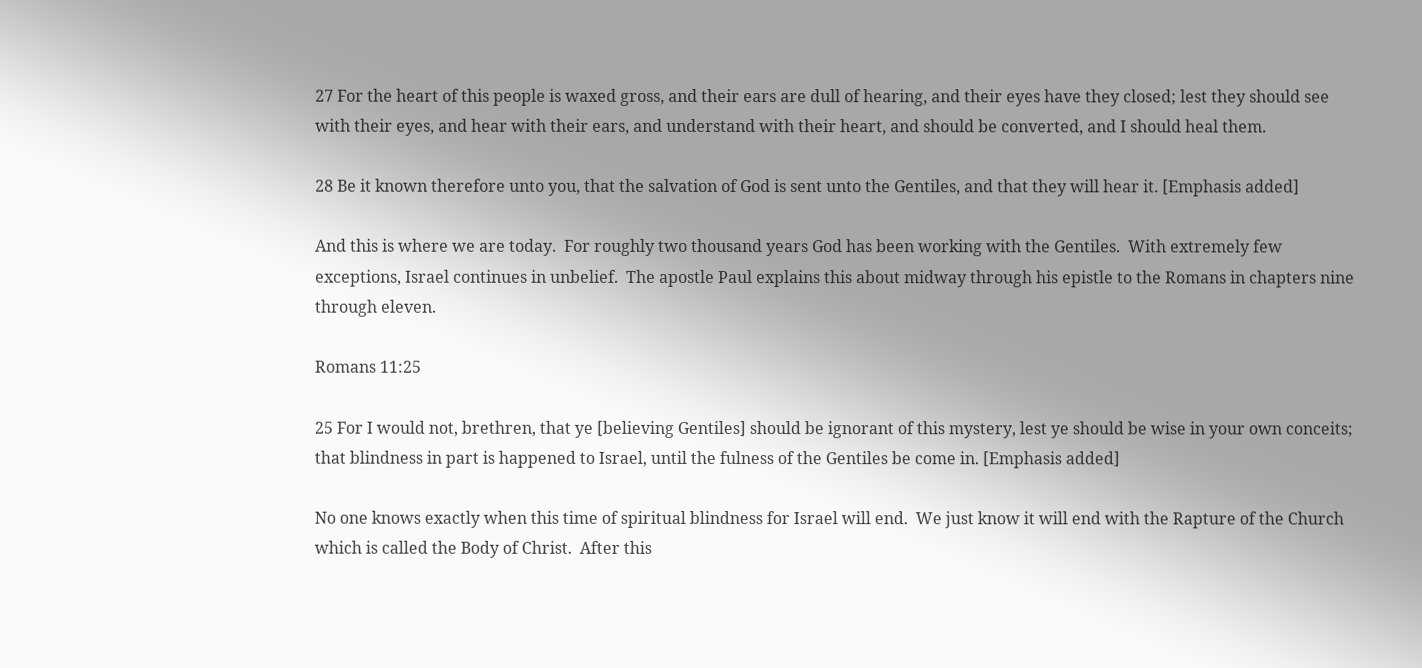27 For the heart of this people is waxed gross, and their ears are dull of hearing, and their eyes have they closed; lest they should see with their eyes, and hear with their ears, and understand with their heart, and should be converted, and I should heal them.

28 Be it known therefore unto you, that the salvation of God is sent unto the Gentiles, and that they will hear it. [Emphasis added]

And this is where we are today.  For roughly two thousand years God has been working with the Gentiles.  With extremely few exceptions, Israel continues in unbelief.  The apostle Paul explains this about midway through his epistle to the Romans in chapters nine through eleven.

Romans 11:25

25 For I would not, brethren, that ye [believing Gentiles] should be ignorant of this mystery, lest ye should be wise in your own conceits; that blindness in part is happened to Israel, until the fulness of the Gentiles be come in. [Emphasis added]

No one knows exactly when this time of spiritual blindness for Israel will end.  We just know it will end with the Rapture of the Church which is called the Body of Christ.  After this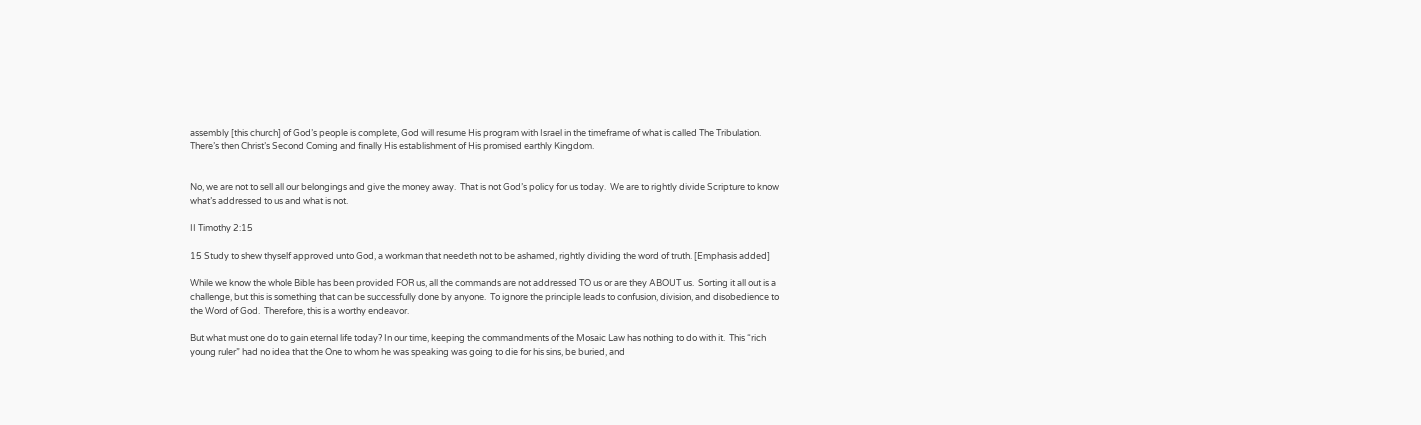assembly [this church] of God’s people is complete, God will resume His program with Israel in the timeframe of what is called The Tribulation.  There’s then Christ’s Second Coming and finally His establishment of His promised earthly Kingdom.


No, we are not to sell all our belongings and give the money away.  That is not God’s policy for us today.  We are to rightly divide Scripture to know what’s addressed to us and what is not.

II Timothy 2:15

15 Study to shew thyself approved unto God, a workman that needeth not to be ashamed, rightly dividing the word of truth. [Emphasis added]

While we know the whole Bible has been provided FOR us, all the commands are not addressed TO us or are they ABOUT us.  Sorting it all out is a challenge, but this is something that can be successfully done by anyone.  To ignore the principle leads to confusion, division, and disobedience to the Word of God.  Therefore, this is a worthy endeavor.

But what must one do to gain eternal life today? In our time, keeping the commandments of the Mosaic Law has nothing to do with it.  This “rich young ruler” had no idea that the One to whom he was speaking was going to die for his sins, be buried, and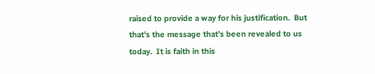raised to provide a way for his justification.  But that’s the message that’s been revealed to us today.  It is faith in this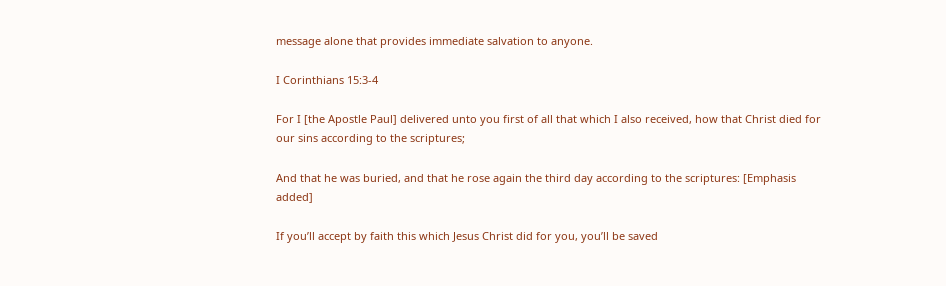message alone that provides immediate salvation to anyone.

I Corinthians 15:3-4

For I [the Apostle Paul] delivered unto you first of all that which I also received, how that Christ died for our sins according to the scriptures;

And that he was buried, and that he rose again the third day according to the scriptures: [Emphasis added]

If you’ll accept by faith this which Jesus Christ did for you, you’ll be saved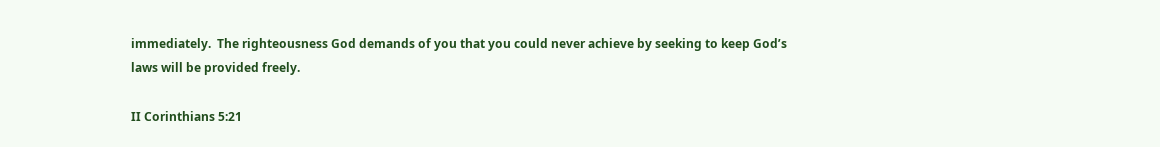immediately.  The righteousness God demands of you that you could never achieve by seeking to keep God’s laws will be provided freely.

II Corinthians 5:21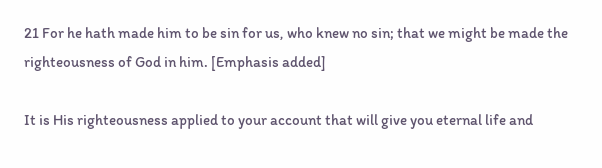21 For he hath made him to be sin for us, who knew no sin; that we might be made the righteousness of God in him. [Emphasis added]

It is His righteousness applied to your account that will give you eternal life and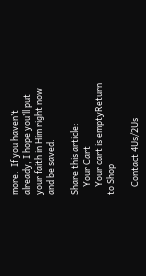more.  If you haven’t already, I hope you’ll put your faith in Him right now and be saved.

Share this article:
    Your Cart
    Your cart is emptyReturn to Shop

    Contact 4Us/2Us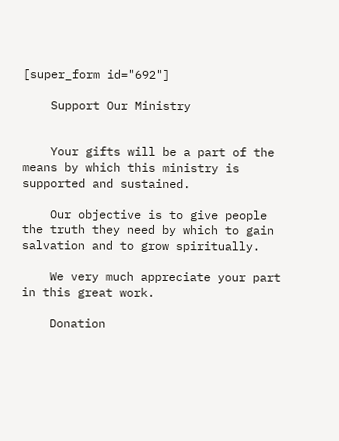[super_form id="692"]

    Support Our Ministry


    Your gifts will be a part of the means by which this ministry is supported and sustained.

    Our objective is to give people the truth they need by which to gain salvation and to grow spiritually.

    We very much appreciate your part in this great work.

    Donation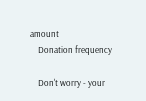amount
    Donation frequency

    Don't worry - your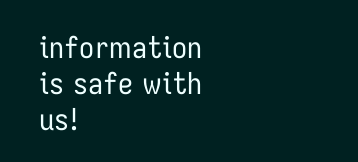information is safe with us!